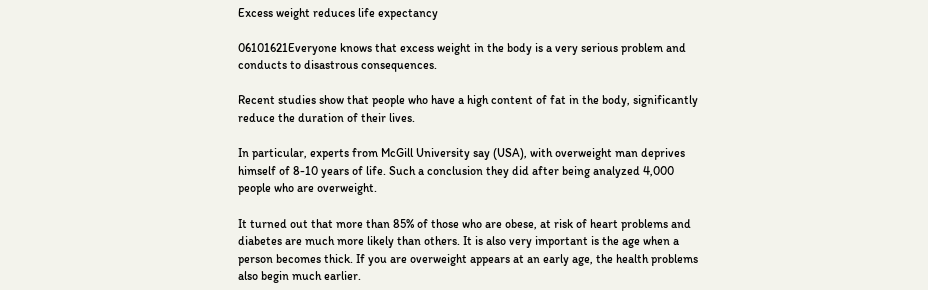Excess weight reduces life expectancy

06101621Everyone knows that excess weight in the body is a very serious problem and conducts to disastrous consequences.

Recent studies show that people who have a high content of fat in the body, significantly reduce the duration of their lives.

In particular, experts from McGill University say (USA), with overweight man deprives himself of 8-10 years of life. Such a conclusion they did after being analyzed 4,000 people who are overweight.

It turned out that more than 85% of those who are obese, at risk of heart problems and diabetes are much more likely than others. It is also very important is the age when a person becomes thick. If you are overweight appears at an early age, the health problems also begin much earlier.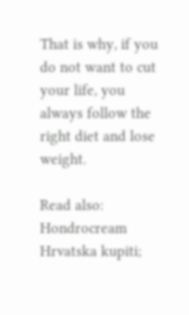That is why, if you do not want to cut your life, you always follow the right diet and lose weight.

Read also:
Hondrocream Hrvatska kupiti;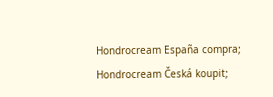Hondrocream España compra;
Hondrocream Česká koupit;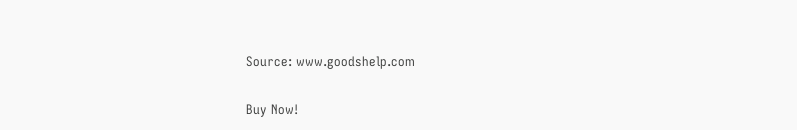Source: www.goodshelp.com

Buy Now!